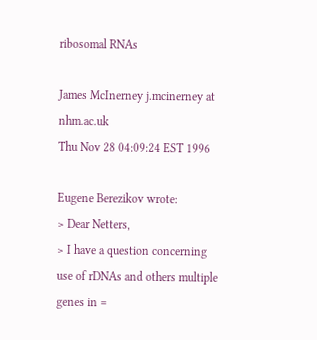ribosomal RNAs

James McInerney j.mcinerney at nhm.ac.uk
Thu Nov 28 04:09:24 EST 1996

Eugene Berezikov wrote:
> Dear Netters,
> I have a question concerning use of rDNAs and others multiple genes in =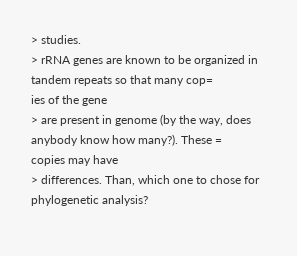> studies.
> rRNA genes are known to be organized in tandem repeats so that many cop=
ies of the gene
> are present in genome (by the way, does anybody know how many?). These =
copies may have
> differences. Than, which one to chose for phylogenetic analysis?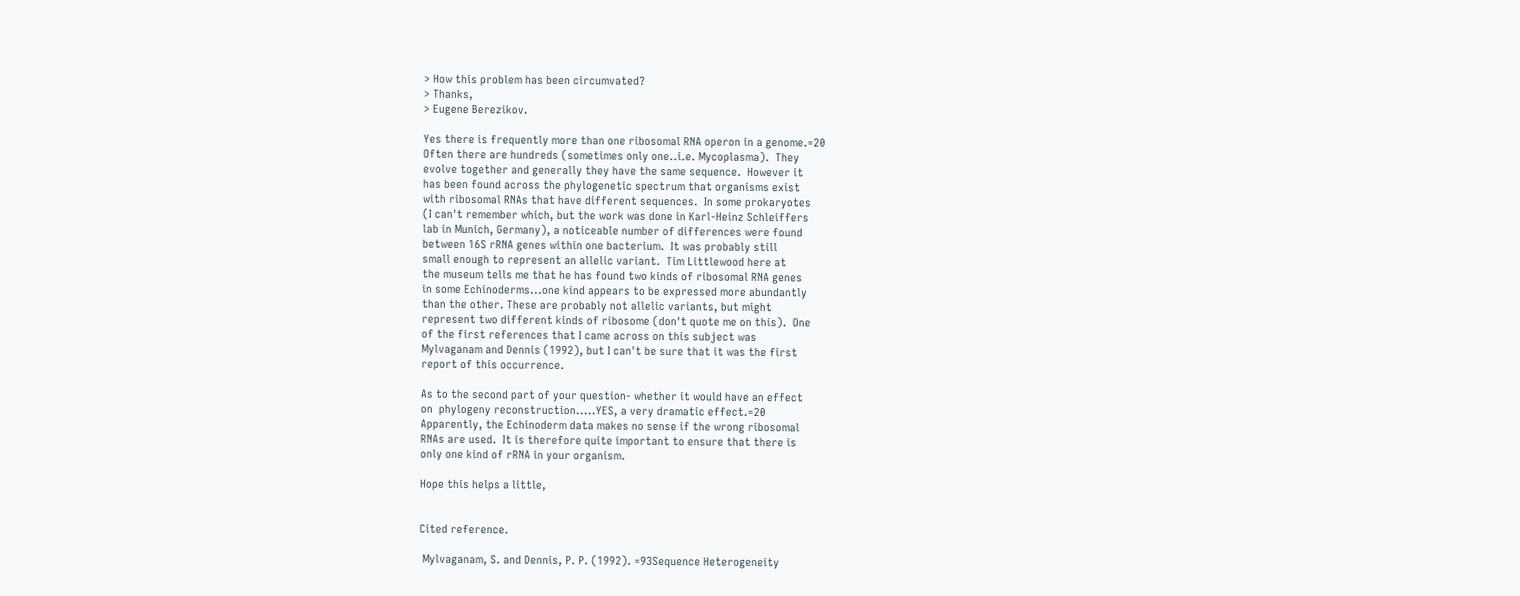> How this problem has been circumvated?
> Thanks,
> Eugene Berezikov.

Yes there is frequently more than one ribosomal RNA operon in a genome.=20
Often there are hundreds (sometimes only one..i.e. Mycoplasma).  They
evolve together and generally they have the same sequence.  However it
has been found across the phylogenetic spectrum that organisms exist
with ribosomal RNAs that have different sequences.  In some prokaryotes
(I can't remember which, but the work was done in Karl-Heinz Schleiffers
lab in Munich, Germany), a noticeable number of differences were found
between 16S rRNA genes within one bacterium.  It was probably still
small enough to represent an allelic variant.  Tim Littlewood here at
the museum tells me that he has found two kinds of ribosomal RNA genes
in some Echinoderms...one kind appears to be expressed more abundantly
than the other. These are probably not allelic variants, but might
represent two different kinds of ribosome (don't quote me on this).  One
of the first references that I came across on this subject was
Mylvaganam and Dennis (1992), but I can't be sure that it was the first
report of this occurrence.

As to the second part of your question- whether it would have an effect
on  phylogeny reconstruction.....YES, a very dramatic effect.=20
Apparently, the Echinoderm data makes no sense if the wrong ribosomal
RNAs are used.  It is therefore quite important to ensure that there is
only one kind of rRNA in your organism.

Hope this helps a little,


Cited reference.

 Mylvaganam, S. and Dennis, P. P. (1992). =93Sequence Heterogeneity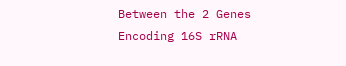Between the 2 Genes Encoding 16S rRNA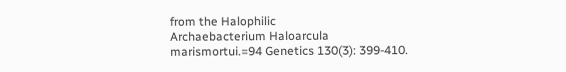from the Halophilic
Archaebacterium Haloarcula marismortui.=94 Genetics 130(3): 399-410.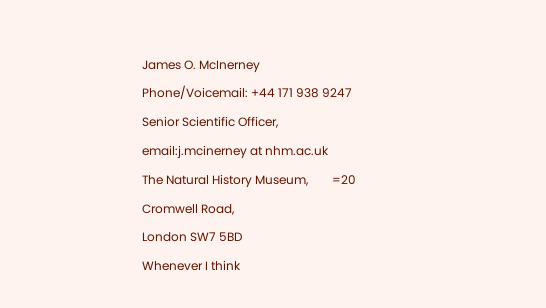James O. McInerney                  Phone/Voicemail: +44 171 938 9247
Senior Scientific Officer,          email:j.mcinerney at nhm.ac.uk
The Natural History Museum,        =20
Cromwell Road,
London SW7 5BD
Whenever I think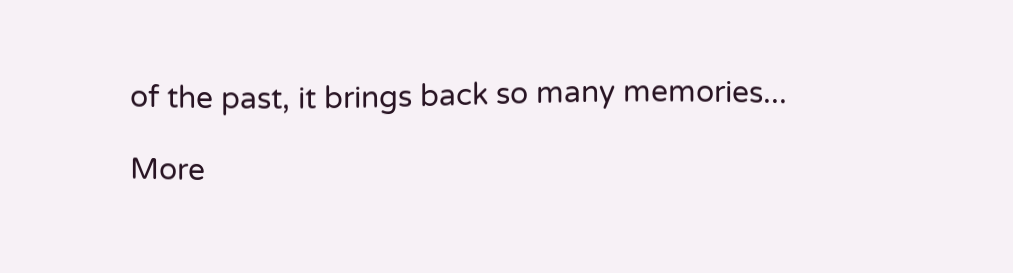of the past, it brings back so many memories...

More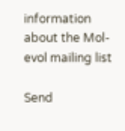information about the Mol-evol mailing list

Send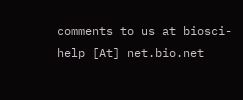comments to us at biosci-help [At] net.bio.net